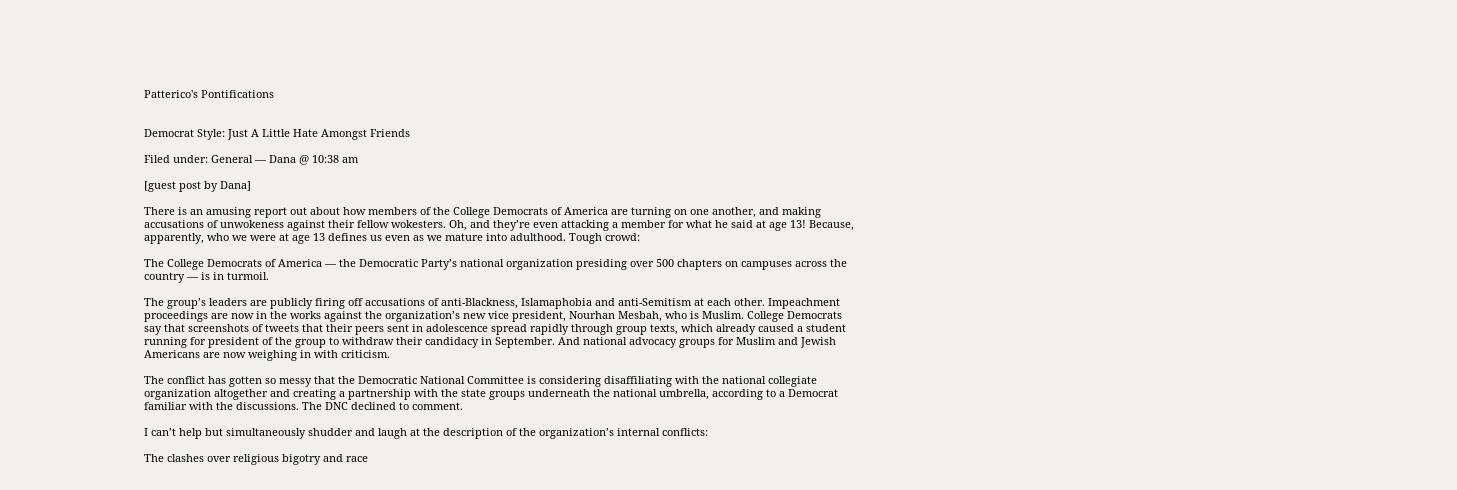Patterico's Pontifications


Democrat Style: Just A Little Hate Amongst Friends

Filed under: General — Dana @ 10:38 am

[guest post by Dana]

There is an amusing report out about how members of the College Democrats of America are turning on one another, and making accusations of unwokeness against their fellow wokesters. Oh, and they’re even attacking a member for what he said at age 13! Because, apparently, who we were at age 13 defines us even as we mature into adulthood. Tough crowd:

The College Democrats of America — the Democratic Party’s national organization presiding over 500 chapters on campuses across the country — is in turmoil.

The group’s leaders are publicly firing off accusations of anti-Blackness, Islamaphobia and anti-Semitism at each other. Impeachment proceedings are now in the works against the organization’s new vice president, Nourhan Mesbah, who is Muslim. College Democrats say that screenshots of tweets that their peers sent in adolescence spread rapidly through group texts, which already caused a student running for president of the group to withdraw their candidacy in September. And national advocacy groups for Muslim and Jewish Americans are now weighing in with criticism.

The conflict has gotten so messy that the Democratic National Committee is considering disaffiliating with the national collegiate organization altogether and creating a partnership with the state groups underneath the national umbrella, according to a Democrat familiar with the discussions. The DNC declined to comment.

I can’t help but simultaneously shudder and laugh at the description of the organization’s internal conflicts:

The clashes over religious bigotry and race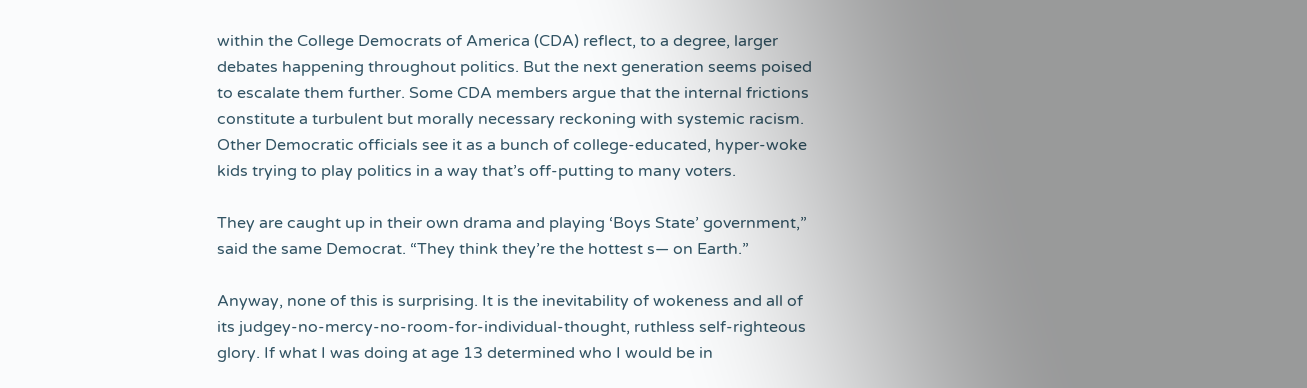within the College Democrats of America (CDA) reflect, to a degree, larger debates happening throughout politics. But the next generation seems poised to escalate them further. Some CDA members argue that the internal frictions constitute a turbulent but morally necessary reckoning with systemic racism. Other Democratic officials see it as a bunch of college-educated, hyper-woke kids trying to play politics in a way that’s off-putting to many voters.

They are caught up in their own drama and playing ‘Boys State’ government,” said the same Democrat. “They think they’re the hottest s— on Earth.”

Anyway, none of this is surprising. It is the inevitability of wokeness and all of its judgey-no-mercy-no-room-for-individual-thought, ruthless self-righteous glory. If what I was doing at age 13 determined who I would be in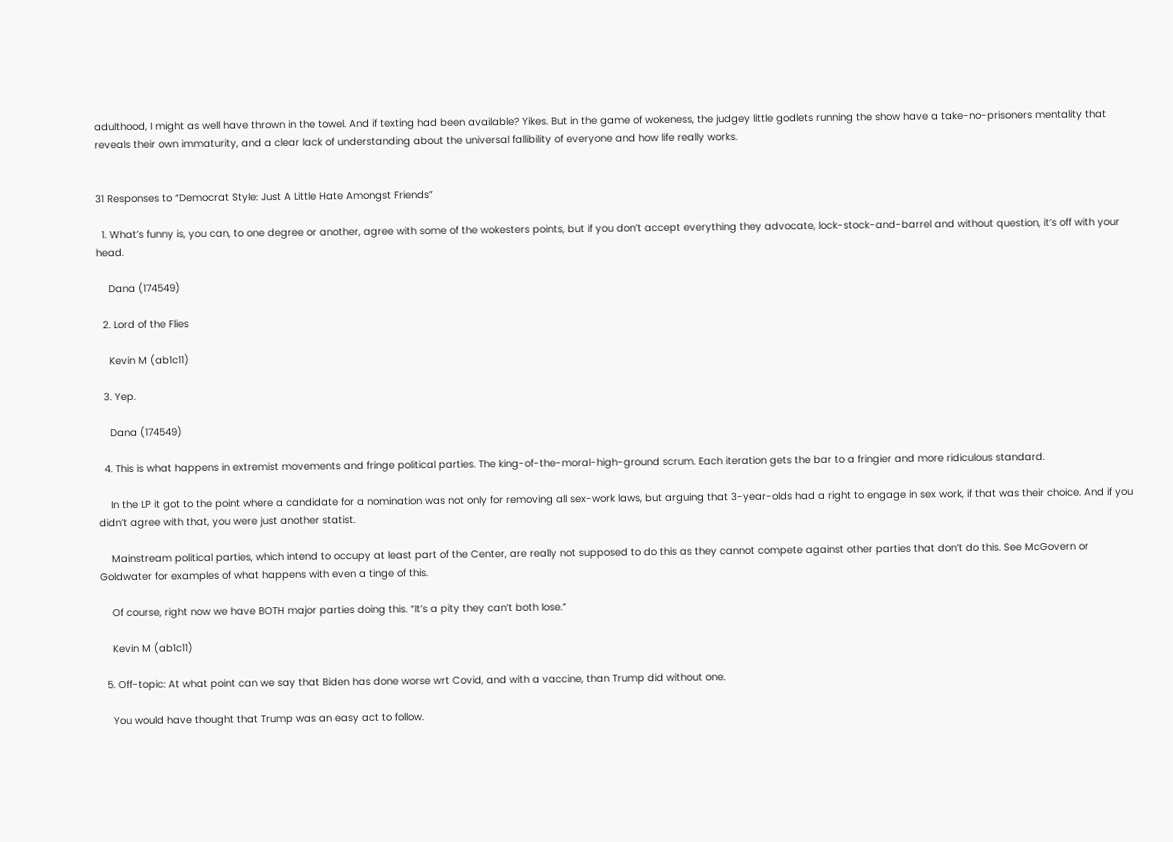adulthood, I might as well have thrown in the towel. And if texting had been available? Yikes. But in the game of wokeness, the judgey little godlets running the show have a take-no-prisoners mentality that reveals their own immaturity, and a clear lack of understanding about the universal fallibility of everyone and how life really works.


31 Responses to “Democrat Style: Just A Little Hate Amongst Friends”

  1. What’s funny is, you can, to one degree or another, agree with some of the wokesters points, but if you don’t accept everything they advocate, lock-stock-and-barrel and without question, it’s off with your head.

    Dana (174549)

  2. Lord of the Flies

    Kevin M (ab1c11)

  3. Yep.

    Dana (174549)

  4. This is what happens in extremist movements and fringe political parties. The king-of-the-moral-high-ground scrum. Each iteration gets the bar to a fringier and more ridiculous standard.

    In the LP it got to the point where a candidate for a nomination was not only for removing all sex-work laws, but arguing that 3-year-olds had a right to engage in sex work, if that was their choice. And if you didn’t agree with that, you were just another statist.

    Mainstream political parties, which intend to occupy at least part of the Center, are really not supposed to do this as they cannot compete against other parties that don’t do this. See McGovern or Goldwater for examples of what happens with even a tinge of this.

    Of course, right now we have BOTH major parties doing this. “It’s a pity they can’t both lose.”

    Kevin M (ab1c11)

  5. Off-topic: At what point can we say that Biden has done worse wrt Covid, and with a vaccine, than Trump did without one.

    You would have thought that Trump was an easy act to follow.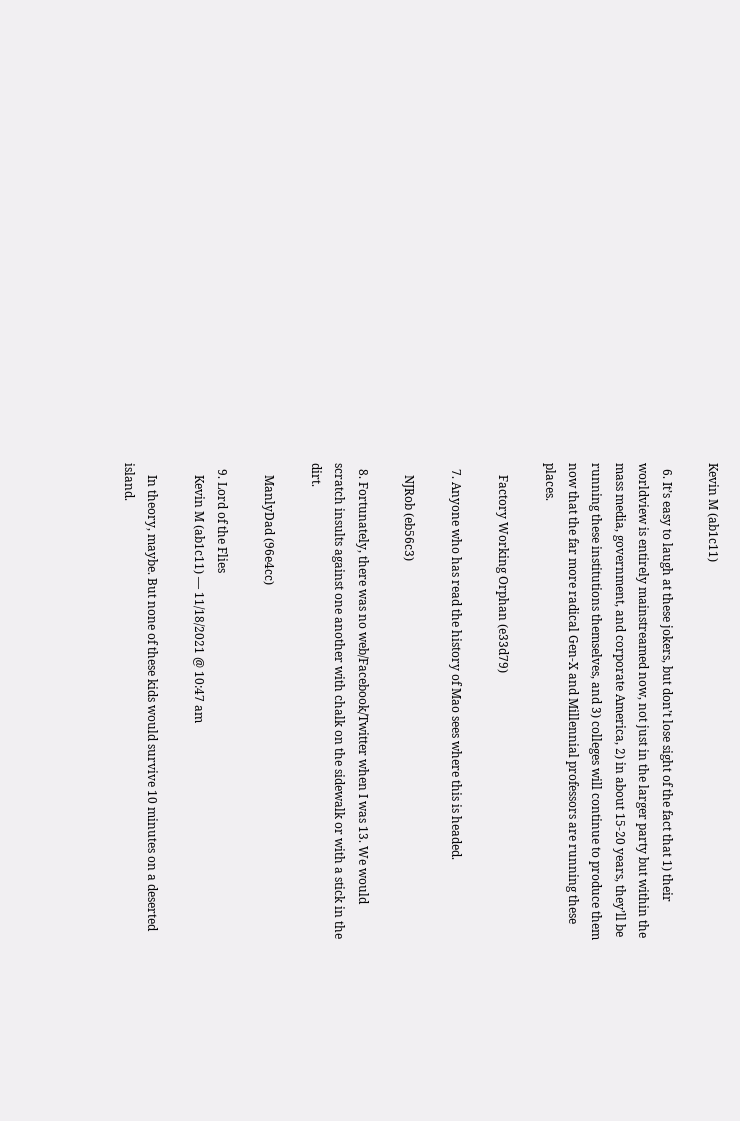Kevin M (ab1c11)

  6. It’s easy to laugh at these jokers, but don’t lose sight of the fact that 1) their worldview is entirely mainstreamed now, not just in the larger party but within the mass media, government, and corporate America, 2) in about 15-20 years, they’ll be running these institutions themselves, and 3) colleges will continue to produce them now that the far more radical Gen-X and Millennial professors are running these places.

    Factory Working Orphan (e33d79)

  7. Anyone who has read the history of Mao sees where this is headed.

    NJRob (eb56c3)

  8. Fortunately, there was no web/Facebook/Twitter when I was 13. We would scratch insults against one another with chalk on the sidewalk or with a stick in the dirt.

    ManlyDad (96e4cc)

  9. Lord of the Flies
    Kevin M (ab1c11) — 11/18/2021 @ 10:47 am

    In theory, maybe. But none of these kids would survive 10 minutes on a deserted island.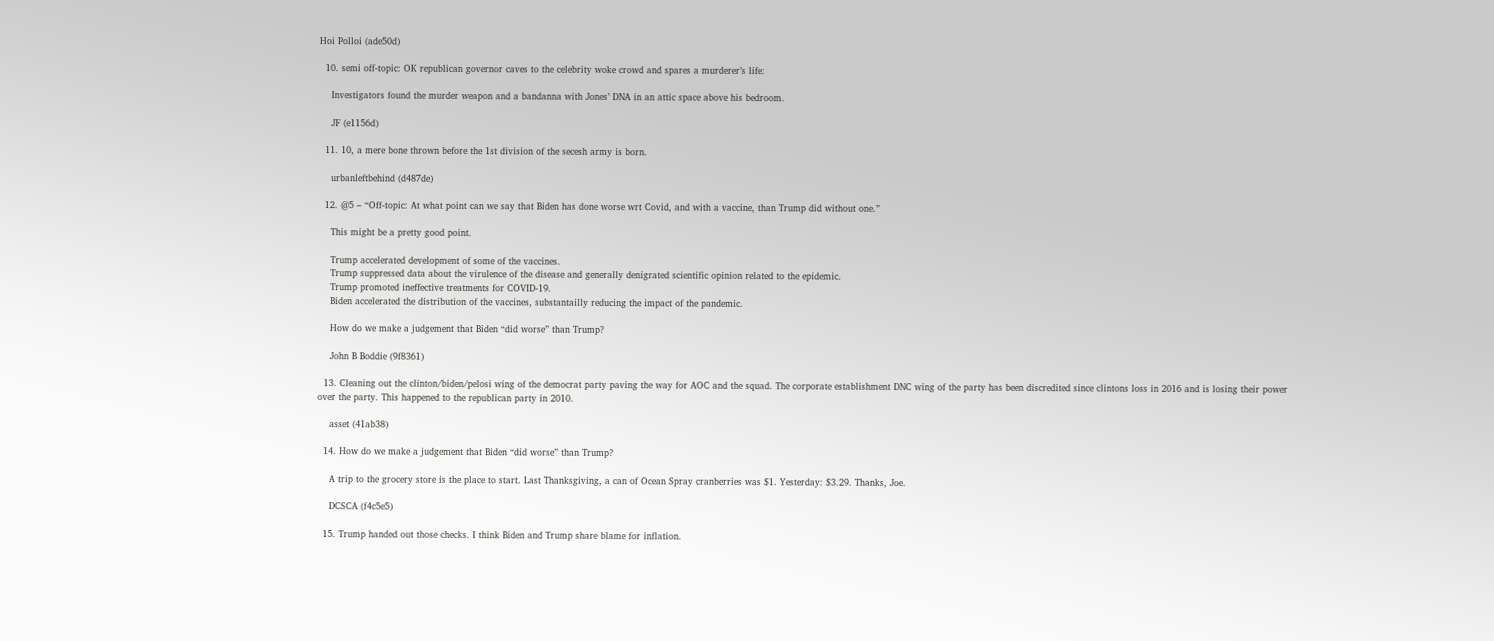Hoi Polloi (ade50d)

  10. semi off-topic: OK republican governor caves to the celebrity woke crowd and spares a murderer’s life:

    Investigators found the murder weapon and a bandanna with Jones’ DNA in an attic space above his bedroom.

    JF (e1156d)

  11. 10, a mere bone thrown before the 1st division of the secesh army is born.

    urbanleftbehind (d487de)

  12. @5 – “Off-topic: At what point can we say that Biden has done worse wrt Covid, and with a vaccine, than Trump did without one.”

    This might be a pretty good point.

    Trump accelerated development of some of the vaccines.
    Trump suppressed data about the virulence of the disease and generally denigrated scientific opinion related to the epidemic.
    Trump promoted ineffective treatments for COVID-19.
    Biden accelerated the distribution of the vaccines, substantailly reducing the impact of the pandemic.

    How do we make a judgement that Biden “did worse” than Trump?

    John B Boddie (9f8361)

  13. Cleaning out the clinton/biden/pelosi wing of the democrat party paving the way for AOC and the squad. The corporate establishment DNC wing of the party has been discredited since clintons loss in 2016 and is losing their power over the party. This happened to the republican party in 2010.

    asset (41ab38)

  14. How do we make a judgement that Biden “did worse” than Trump?

    A trip to the grocery store is the place to start. Last Thanksgiving, a can of Ocean Spray cranberries was $1. Yesterday: $3.29. Thanks, Joe.

    DCSCA (f4c5e5)

  15. Trump handed out those checks. I think Biden and Trump share blame for inflation.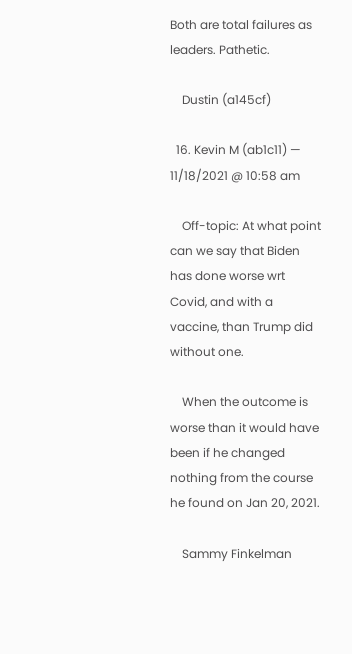Both are total failures as leaders. Pathetic.

    Dustin (a145cf)

  16. Kevin M (ab1c11) — 11/18/2021 @ 10:58 am

    Off-topic: At what point can we say that Biden has done worse wrt Covid, and with a vaccine, than Trump did without one.

    When the outcome is worse than it would have been if he changed nothing from the course he found on Jan 20, 2021.

    Sammy Finkelman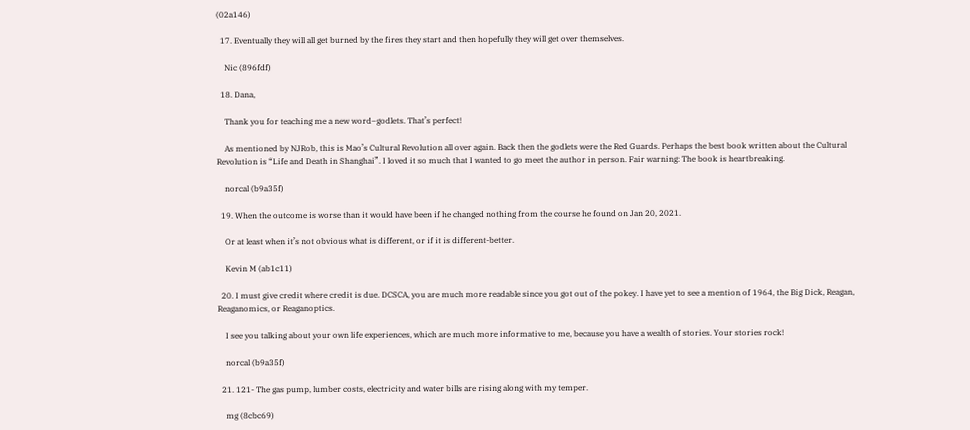(02a146)

  17. Eventually they will all get burned by the fires they start and then hopefully they will get over themselves.

    Nic (896fdf)

  18. Dana,

    Thank you for teaching me a new word–godlets. That’s perfect!

    As mentioned by NJRob, this is Mao’s Cultural Revolution all over again. Back then the godlets were the Red Guards. Perhaps the best book written about the Cultural Revolution is “Life and Death in Shanghai”. I loved it so much that I wanted to go meet the author in person. Fair warning: The book is heartbreaking.

    norcal (b9a35f)

  19. When the outcome is worse than it would have been if he changed nothing from the course he found on Jan 20, 2021.

    Or at least when it’s not obvious what is different, or if it is different-better.

    Kevin M (ab1c11)

  20. I must give credit where credit is due. DCSCA, you are much more readable since you got out of the pokey. I have yet to see a mention of 1964, the Big Dick, Reagan, Reaganomics, or Reaganoptics.

    I see you talking about your own life experiences, which are much more informative to me, because you have a wealth of stories. Your stories rock!

    norcal (b9a35f)

  21. 121- The gas pump, lumber costs, electricity and water bills are rising along with my temper.

    mg (8cbc69)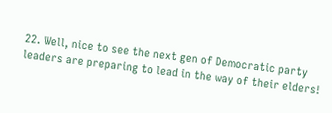22. Well, nice to see the next gen of Democratic party leaders are preparing to lead in the way of their elders!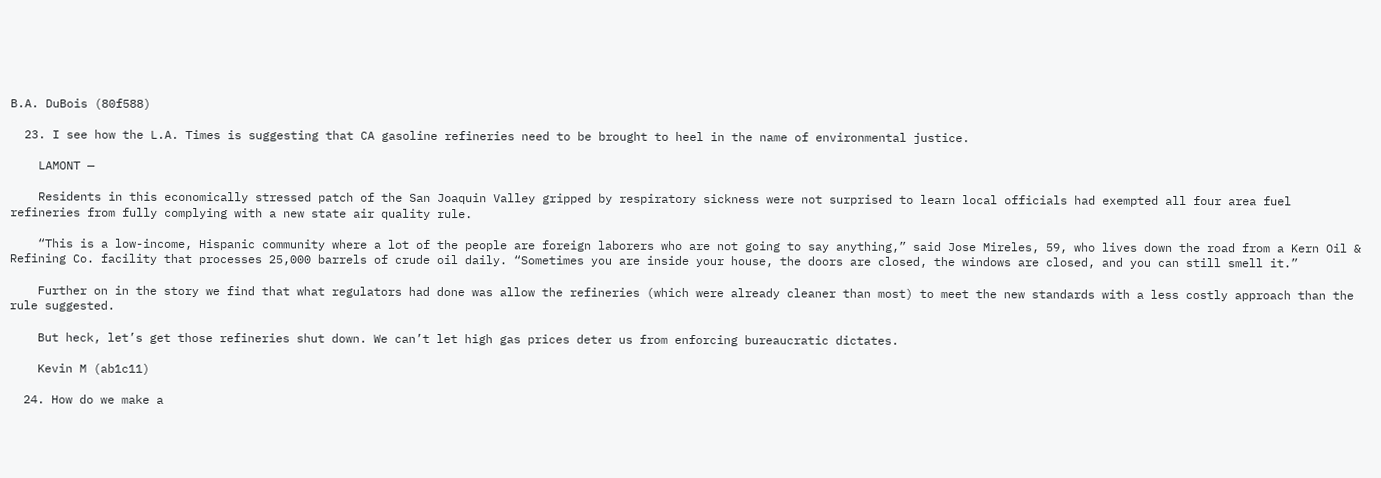B.A. DuBois (80f588)

  23. I see how the L.A. Times is suggesting that CA gasoline refineries need to be brought to heel in the name of environmental justice.

    LAMONT —

    Residents in this economically stressed patch of the San Joaquin Valley gripped by respiratory sickness were not surprised to learn local officials had exempted all four area fuel refineries from fully complying with a new state air quality rule.

    “This is a low-income, Hispanic community where a lot of the people are foreign laborers who are not going to say anything,” said Jose Mireles, 59, who lives down the road from a Kern Oil & Refining Co. facility that processes 25,000 barrels of crude oil daily. “Sometimes you are inside your house, the doors are closed, the windows are closed, and you can still smell it.”

    Further on in the story we find that what regulators had done was allow the refineries (which were already cleaner than most) to meet the new standards with a less costly approach than the rule suggested.

    But heck, let’s get those refineries shut down. We can’t let high gas prices deter us from enforcing bureaucratic dictates.

    Kevin M (ab1c11)

  24. How do we make a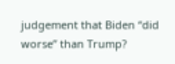judgement that Biden “did worse” than Trump?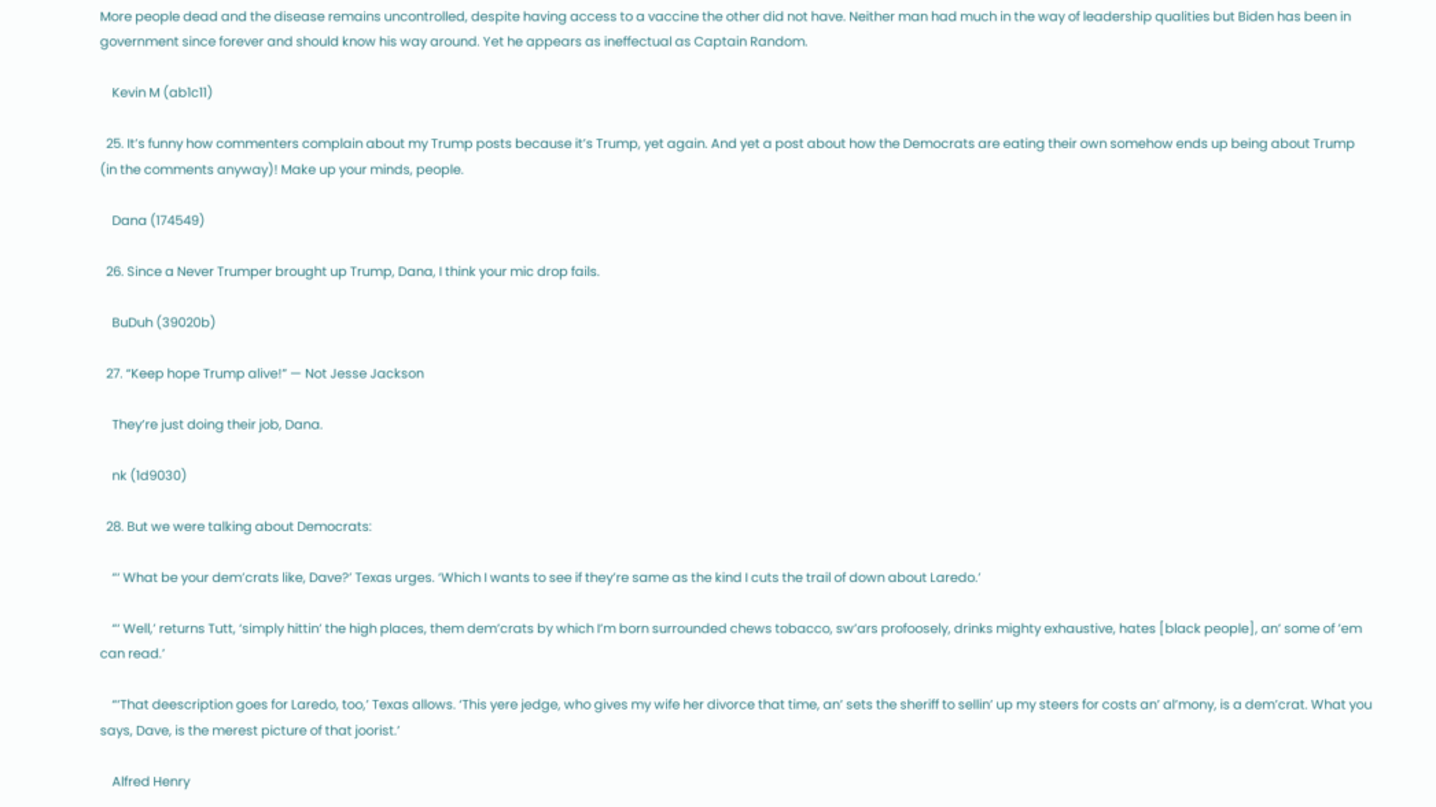More people dead and the disease remains uncontrolled, despite having access to a vaccine the other did not have. Neither man had much in the way of leadership qualities but Biden has been in government since forever and should know his way around. Yet he appears as ineffectual as Captain Random.

    Kevin M (ab1c11)

  25. It’s funny how commenters complain about my Trump posts because it’s Trump, yet again. And yet a post about how the Democrats are eating their own somehow ends up being about Trump (in the comments anyway)! Make up your minds, people.

    Dana (174549)

  26. Since a Never Trumper brought up Trump, Dana, I think your mic drop fails.

    BuDuh (39020b)

  27. “Keep hope Trump alive!” — Not Jesse Jackson

    They’re just doing their job, Dana.

    nk (1d9030)

  28. But we were talking about Democrats:

    “‘ What be your dem’crats like, Dave?’ Texas urges. ‘Which I wants to see if they’re same as the kind I cuts the trail of down about Laredo.’

    “‘ Well,’ returns Tutt, ‘simply hittin’ the high places, them dem’crats by which I’m born surrounded chews tobacco, sw’ars profoosely, drinks mighty exhaustive, hates [black people], an’ some of ’em can read.’

    “‘That deescription goes for Laredo, too,’ Texas allows. ‘This yere jedge, who gives my wife her divorce that time, an’ sets the sheriff to sellin’ up my steers for costs an’ al’mony, is a dem’crat. What you says, Dave, is the merest picture of that joorist.’

    Alfred Henry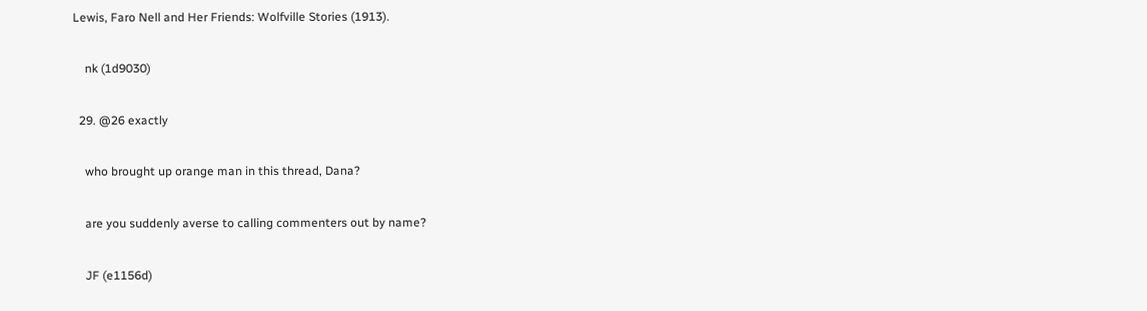Lewis, Faro Nell and Her Friends: Wolfville Stories (1913).

    nk (1d9030)

  29. @26 exactly

    who brought up orange man in this thread, Dana?

    are you suddenly averse to calling commenters out by name?

    JF (e1156d)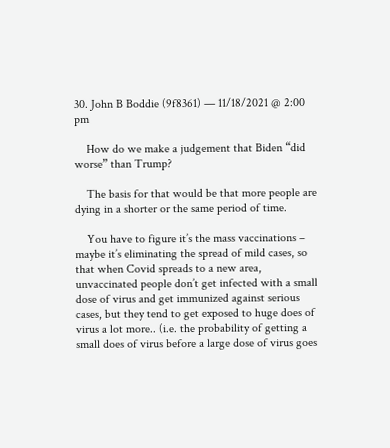30. John B Boddie (9f8361) — 11/18/2021 @ 2:00 pm

    How do we make a judgement that Biden “did worse” than Trump?

    The basis for that would be that more people are dying in a shorter or the same period of time.

    You have to figure it’s the mass vaccinations – maybe it’s eliminating the spread of mild cases, so that when Covid spreads to a new area, unvaccinated people don’t get infected with a small dose of virus and get immunized against serious cases, but they tend to get exposed to huge does of virus a lot more.. (i.e. the probability of getting a small does of virus before a large dose of virus goes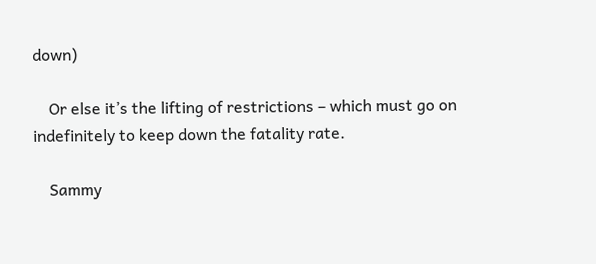down)

    Or else it’s the lifting of restrictions – which must go on indefinitely to keep down the fatality rate.

    Sammy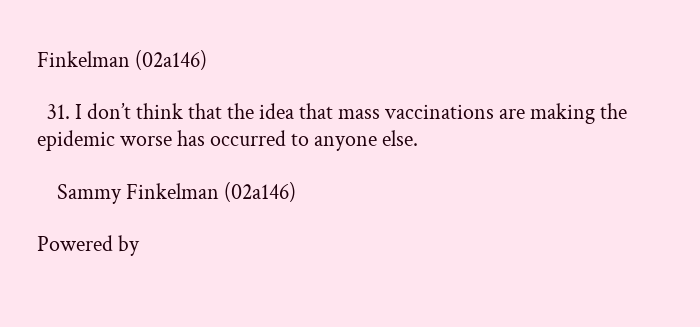Finkelman (02a146)

  31. I don’t think that the idea that mass vaccinations are making the epidemic worse has occurred to anyone else.

    Sammy Finkelman (02a146)

Powered by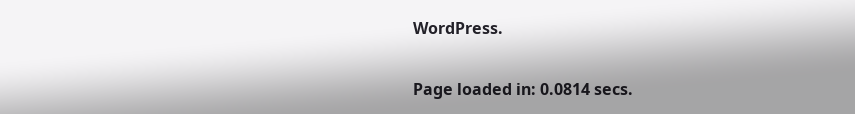WordPress.

Page loaded in: 0.0814 secs.